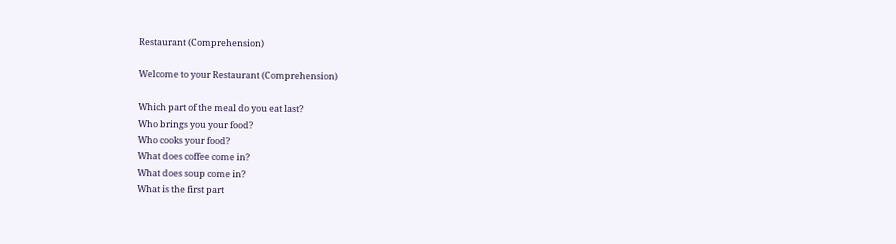Restaurant (Comprehension)

Welcome to your Restaurant (Comprehension)

Which part of the meal do you eat last?
Who brings you your food?
Who cooks your food?
What does coffee come in?
What does soup come in?
What is the first part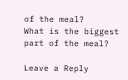of the meal?
What is the biggest part of the meal?

Leave a Reply